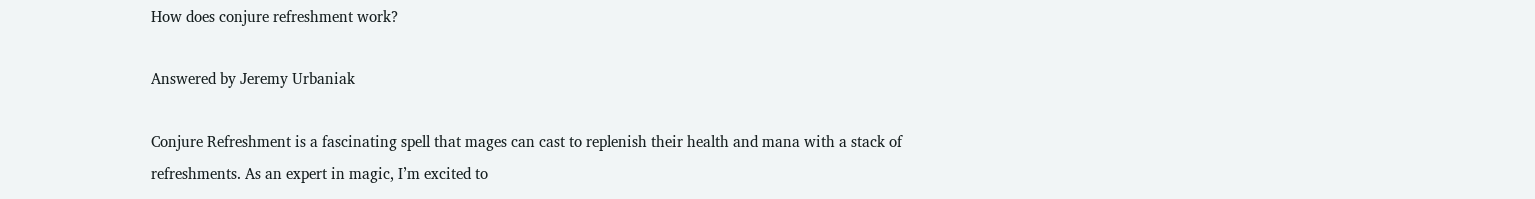How does conjure refreshment work?

Answered by Jeremy Urbaniak

Conjure Refreshment is a fascinating spell that mages can cast to replenish their health and mana with a stack of refreshments. As an expert in magic, I’m excited to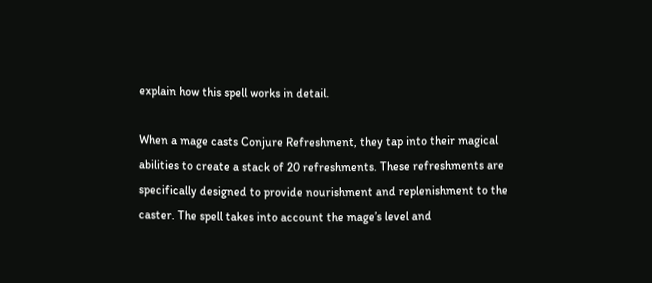explain how this spell works in detail.

When a mage casts Conjure Refreshment, they tap into their magical abilities to create a stack of 20 refreshments. These refreshments are specifically designed to provide nourishment and replenishment to the caster. The spell takes into account the mage’s level and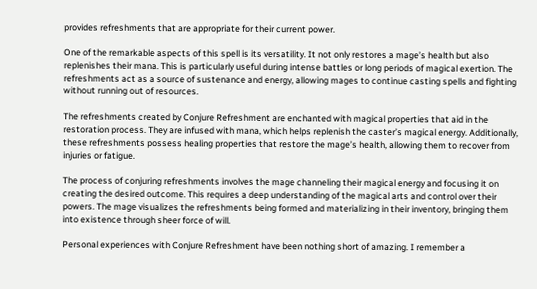provides refreshments that are appropriate for their current power.

One of the remarkable aspects of this spell is its versatility. It not only restores a mage’s health but also replenishes their mana. This is particularly useful during intense battles or long periods of magical exertion. The refreshments act as a source of sustenance and energy, allowing mages to continue casting spells and fighting without running out of resources.

The refreshments created by Conjure Refreshment are enchanted with magical properties that aid in the restoration process. They are infused with mana, which helps replenish the caster’s magical energy. Additionally, these refreshments possess healing properties that restore the mage’s health, allowing them to recover from injuries or fatigue.

The process of conjuring refreshments involves the mage channeling their magical energy and focusing it on creating the desired outcome. This requires a deep understanding of the magical arts and control over their powers. The mage visualizes the refreshments being formed and materializing in their inventory, bringing them into existence through sheer force of will.

Personal experiences with Conjure Refreshment have been nothing short of amazing. I remember a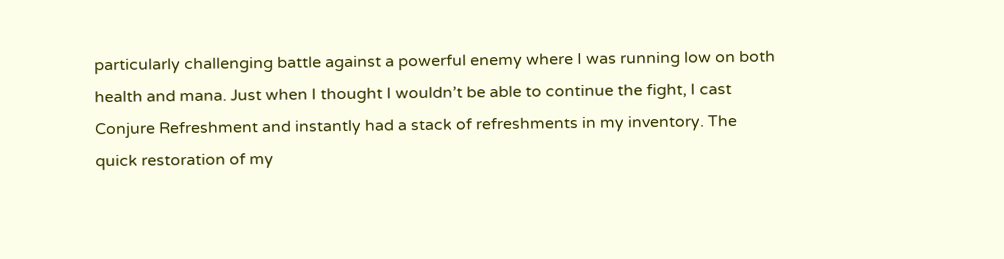particularly challenging battle against a powerful enemy where I was running low on both health and mana. Just when I thought I wouldn’t be able to continue the fight, I cast Conjure Refreshment and instantly had a stack of refreshments in my inventory. The quick restoration of my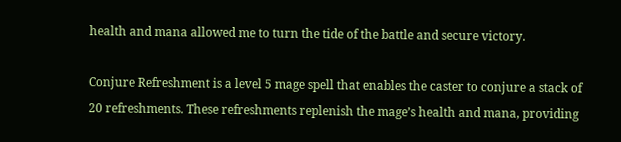health and mana allowed me to turn the tide of the battle and secure victory.

Conjure Refreshment is a level 5 mage spell that enables the caster to conjure a stack of 20 refreshments. These refreshments replenish the mage’s health and mana, providing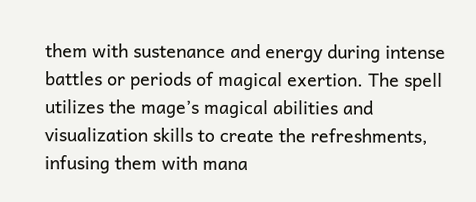them with sustenance and energy during intense battles or periods of magical exertion. The spell utilizes the mage’s magical abilities and visualization skills to create the refreshments, infusing them with mana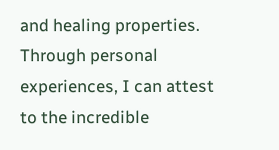and healing properties. Through personal experiences, I can attest to the incredible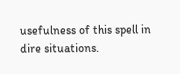usefulness of this spell in dire situations.